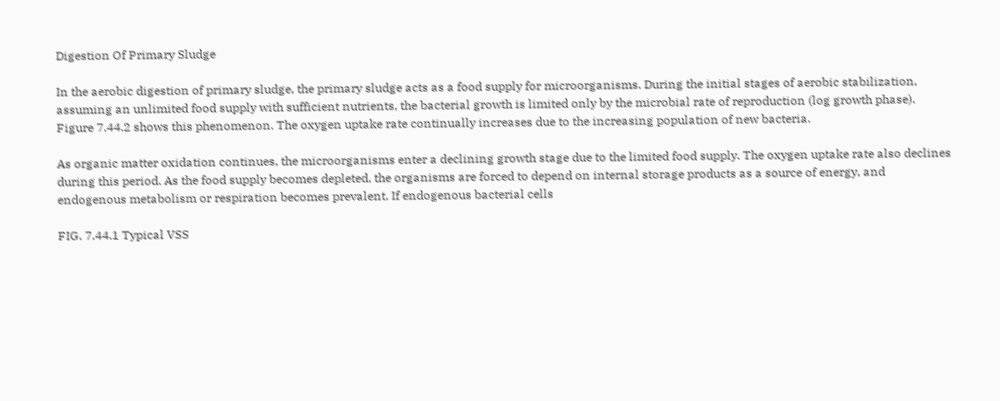Digestion Of Primary Sludge

In the aerobic digestion of primary sludge, the primary sludge acts as a food supply for microorganisms. During the initial stages of aerobic stabilization, assuming an unlimited food supply with sufficient nutrients, the bacterial growth is limited only by the microbial rate of reproduction (log growth phase). Figure 7.44.2 shows this phenomenon. The oxygen uptake rate continually increases due to the increasing population of new bacteria.

As organic matter oxidation continues, the microorganisms enter a declining growth stage due to the limited food supply. The oxygen uptake rate also declines during this period. As the food supply becomes depleted, the organisms are forced to depend on internal storage products as a source of energy, and endogenous metabolism or respiration becomes prevalent. If endogenous bacterial cells

FIG. 7.44.1 Typical VSS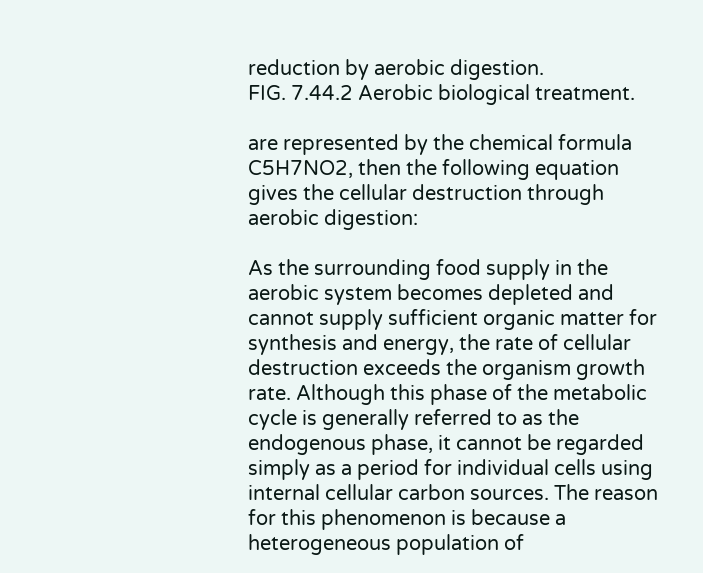reduction by aerobic digestion.
FIG. 7.44.2 Aerobic biological treatment.

are represented by the chemical formula C5H7NO2, then the following equation gives the cellular destruction through aerobic digestion:

As the surrounding food supply in the aerobic system becomes depleted and cannot supply sufficient organic matter for synthesis and energy, the rate of cellular destruction exceeds the organism growth rate. Although this phase of the metabolic cycle is generally referred to as the endogenous phase, it cannot be regarded simply as a period for individual cells using internal cellular carbon sources. The reason for this phenomenon is because a heterogeneous population of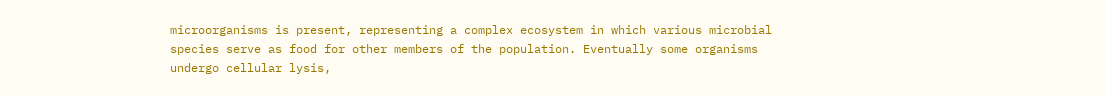microorganisms is present, representing a complex ecosystem in which various microbial species serve as food for other members of the population. Eventually some organisms undergo cellular lysis,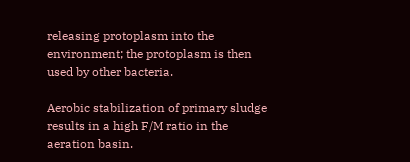releasing protoplasm into the environment; the protoplasm is then used by other bacteria.

Aerobic stabilization of primary sludge results in a high F/M ratio in the aeration basin.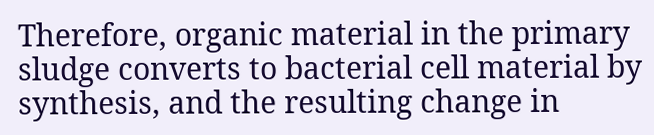Therefore, organic material in the primary sludge converts to bacterial cell material by synthesis, and the resulting change in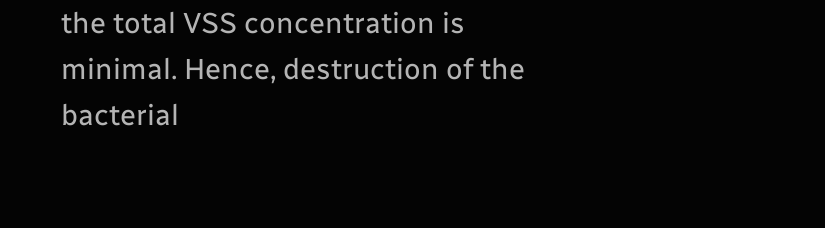the total VSS concentration is minimal. Hence, destruction of the bacterial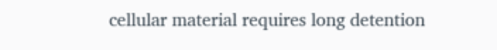cellular material requires long detention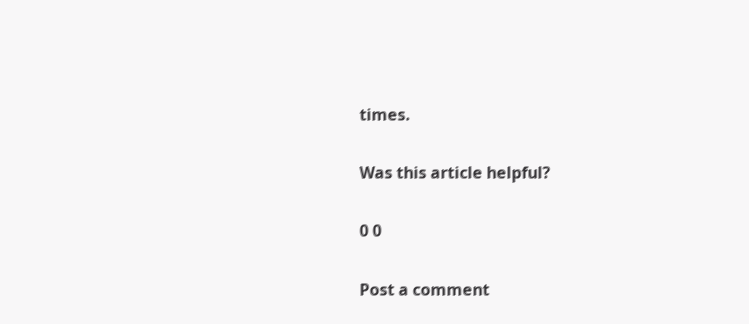times.

Was this article helpful?

0 0

Post a comment